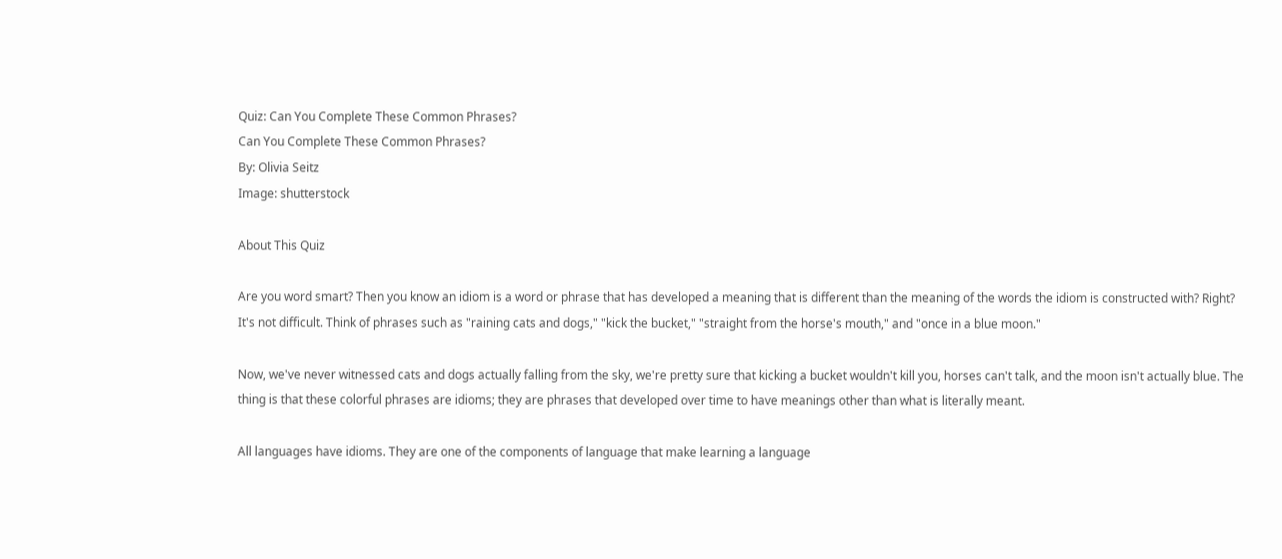Quiz: Can You Complete These Common Phrases?
Can You Complete These Common Phrases?
By: Olivia Seitz
Image: shutterstock

About This Quiz

Are you word smart? Then you know an idiom is a word or phrase that has developed a meaning that is different than the meaning of the words the idiom is constructed with? Right? It's not difficult. Think of phrases such as "raining cats and dogs," "kick the bucket," "straight from the horse's mouth," and "once in a blue moon."

Now, we've never witnessed cats and dogs actually falling from the sky, we're pretty sure that kicking a bucket wouldn't kill you, horses can't talk, and the moon isn't actually blue. The thing is that these colorful phrases are idioms; they are phrases that developed over time to have meanings other than what is literally meant.

All languages have idioms. They are one of the components of language that make learning a language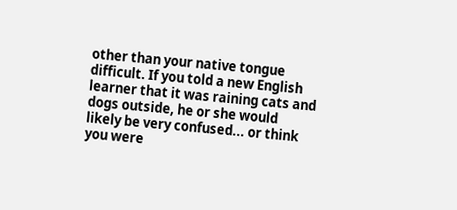other than your native tongue difficult. If you told a new English learner that it was raining cats and dogs outside, he or she would likely be very confused... or think you were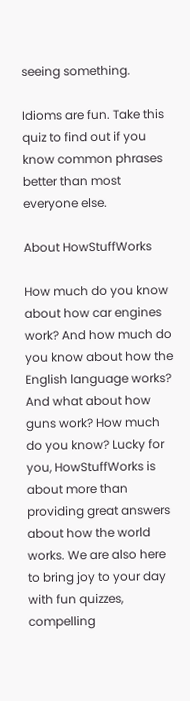seeing something.

Idioms are fun. Take this quiz to find out if you know common phrases better than most everyone else.

About HowStuffWorks

How much do you know about how car engines work? And how much do you know about how the English language works? And what about how guns work? How much do you know? Lucky for you, HowStuffWorks is about more than providing great answers about how the world works. We are also here to bring joy to your day with fun quizzes, compelling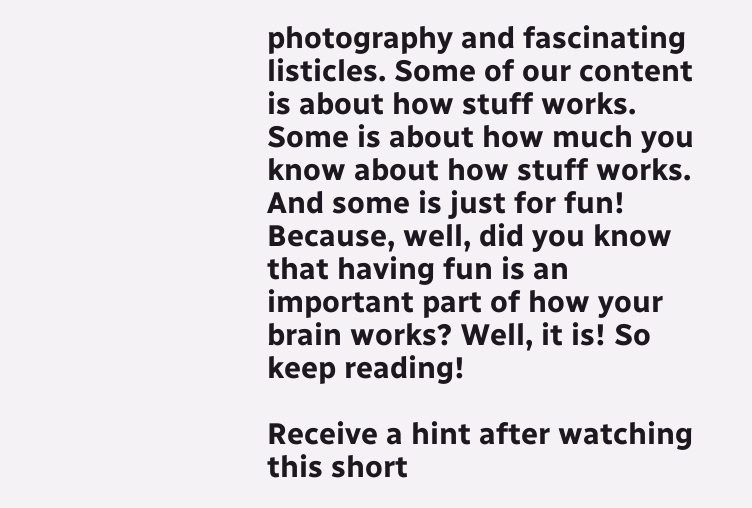photography and fascinating listicles. Some of our content is about how stuff works. Some is about how much you know about how stuff works. And some is just for fun! Because, well, did you know that having fun is an important part of how your brain works? Well, it is! So keep reading!

Receive a hint after watching this short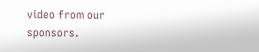video from our sponsors.